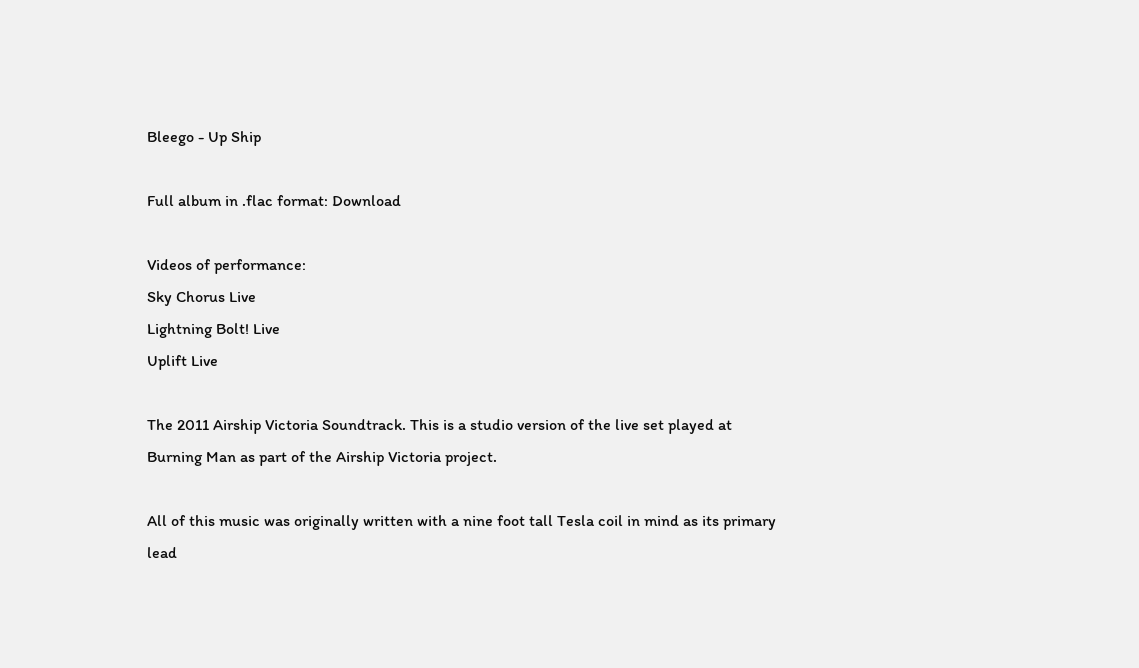Bleego - Up Ship

Full album in .flac format: Download

Videos of performance:
Sky Chorus Live
Lightning Bolt! Live
Uplift Live

The 2011 Airship Victoria Soundtrack. This is a studio version of the live set played at Burning Man as part of the Airship Victoria project.

All of this music was originally written with a nine foot tall Tesla coil in mind as its primary lead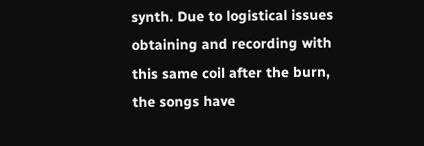synth. Due to logistical issues obtaining and recording with this same coil after the burn, the songs have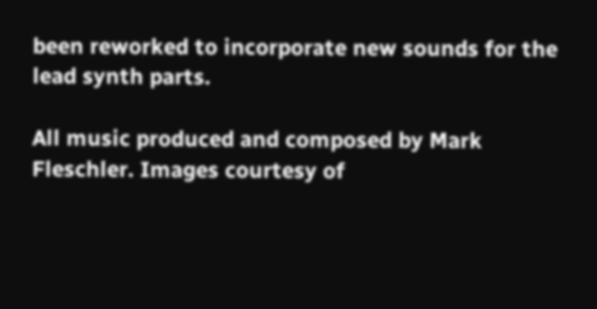been reworked to incorporate new sounds for the lead synth parts.

All music produced and composed by Mark Fleschler. Images courtesy of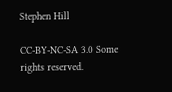Stephen Hill

CC-BY-NC-SA 3.0 Some rights reserved.